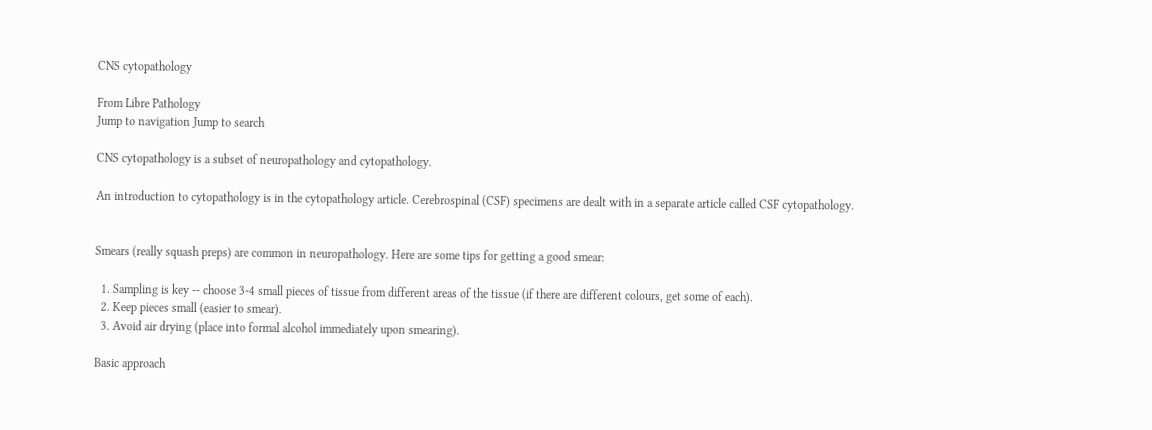CNS cytopathology

From Libre Pathology
Jump to navigation Jump to search

CNS cytopathology is a subset of neuropathology and cytopathology.

An introduction to cytopathology is in the cytopathology article. Cerebrospinal (CSF) specimens are dealt with in a separate article called CSF cytopathology.


Smears (really squash preps) are common in neuropathology. Here are some tips for getting a good smear:

  1. Sampling is key -- choose 3-4 small pieces of tissue from different areas of the tissue (if there are different colours, get some of each).
  2. Keep pieces small (easier to smear).
  3. Avoid air drying (place into formal alcohol immediately upon smearing).

Basic approach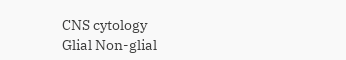CNS cytology
Glial Non-glial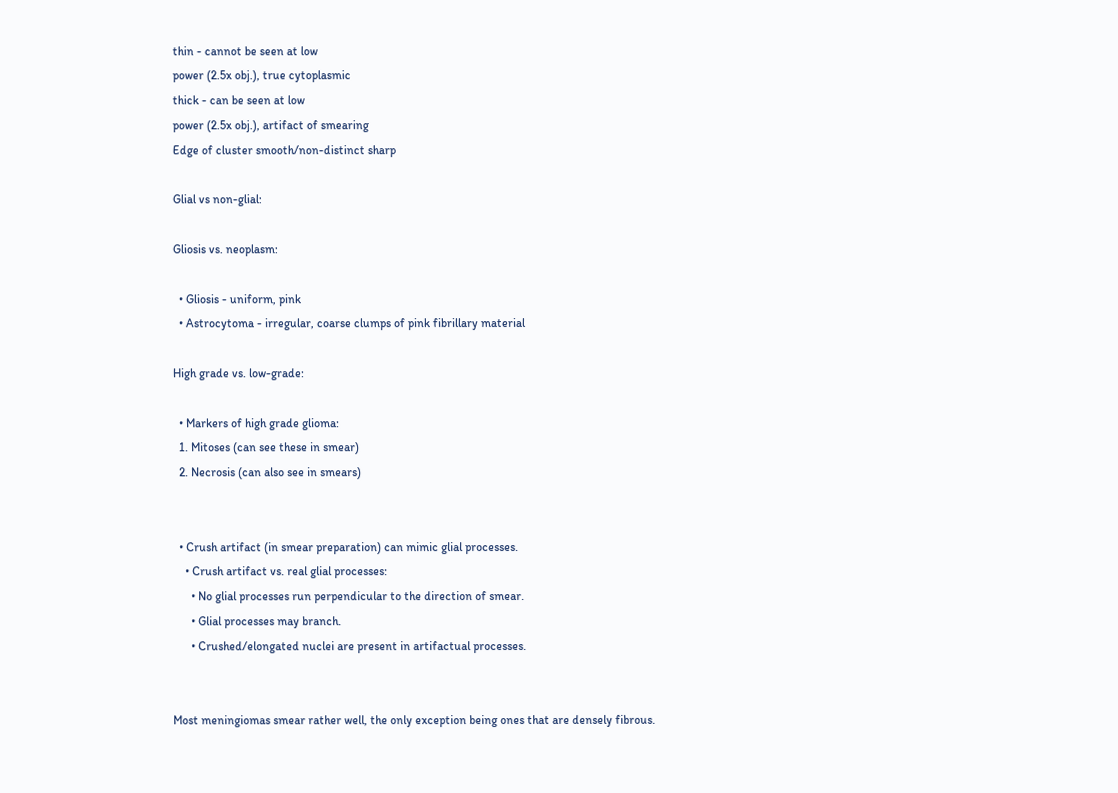thin - cannot be seen at low
power (2.5x obj.), true cytoplasmic
thick - can be seen at low
power (2.5x obj.), artifact of smearing
Edge of cluster smooth/non-distinct sharp

Glial vs non-glial:

Gliosis vs. neoplasm:

  • Gliosis - uniform, pink
  • Astrocytoma - irregular, coarse clumps of pink fibrillary material

High grade vs. low-grade:

  • Markers of high grade glioma:
  1. Mitoses (can see these in smear)
  2. Necrosis (can also see in smears)


  • Crush artifact (in smear preparation) can mimic glial processes.
    • Crush artifact vs. real glial processes:
      • No glial processes run perpendicular to the direction of smear.
      • Glial processes may branch.
      • Crushed/elongated nuclei are present in artifactual processes.


Most meningiomas smear rather well, the only exception being ones that are densely fibrous.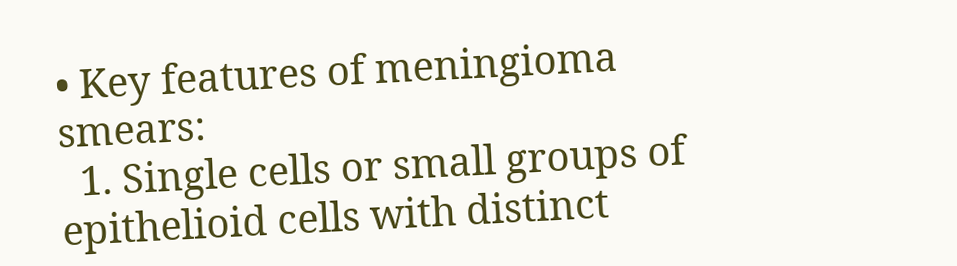• Key features of meningioma smears:
  1. Single cells or small groups of epithelioid cells with distinct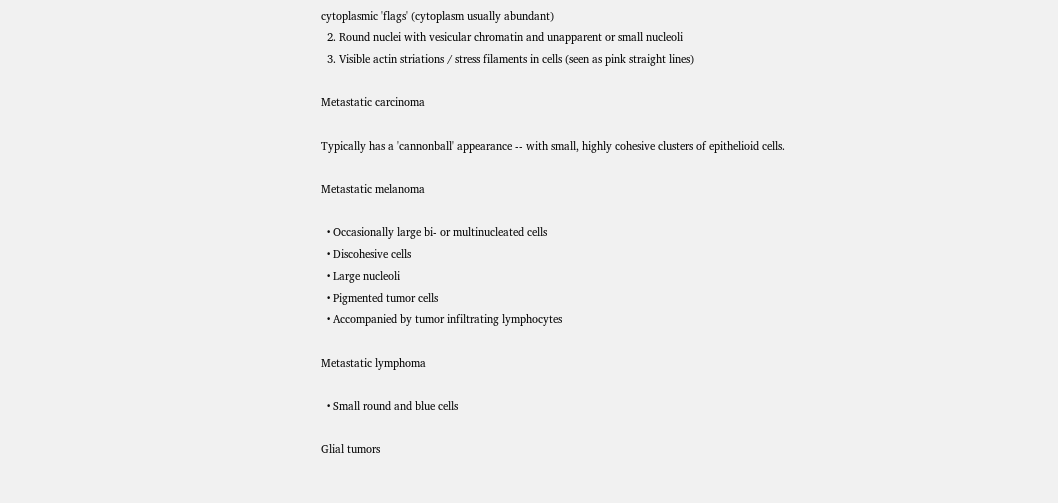cytoplasmic 'flags' (cytoplasm usually abundant)
  2. Round nuclei with vesicular chromatin and unapparent or small nucleoli
  3. Visible actin striations / stress filaments in cells (seen as pink straight lines)

Metastatic carcinoma

Typically has a 'cannonball' appearance -- with small, highly cohesive clusters of epithelioid cells.

Metastatic melanoma

  • Occasionally large bi- or multinucleated cells
  • Discohesive cells
  • Large nucleoli
  • Pigmented tumor cells
  • Accompanied by tumor infiltrating lymphocytes

Metastatic lymphoma

  • Small round and blue cells

Glial tumors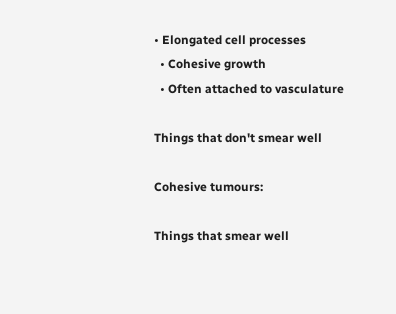• Elongated cell processes
  • Cohesive growth
  • Often attached to vasculature

Things that don't smear well

Cohesive tumours:

Things that smear well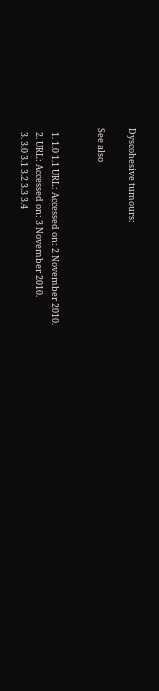Dyscohesive tumours:

See also


  1. 1.0 1.1 URL: Accessed on: 2 November 2010.
  2. URL: Accessed on: 3 November 2010.
  3. 3.0 3.1 3.2 3.3 3.4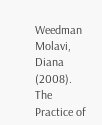Weedman Molavi, Diana (2008). The Practice of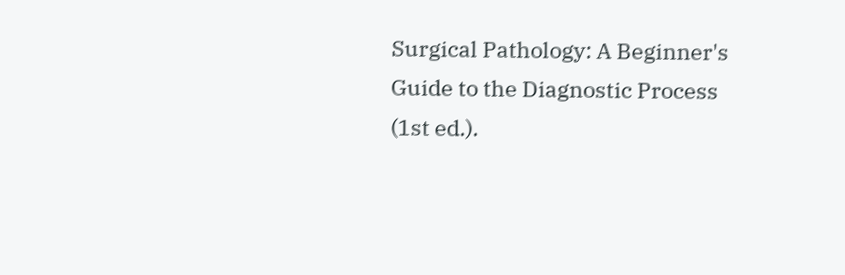Surgical Pathology: A Beginner's Guide to the Diagnostic Process (1st ed.).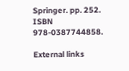Springer. pp. 252. ISBN 978-0387744858.

External links